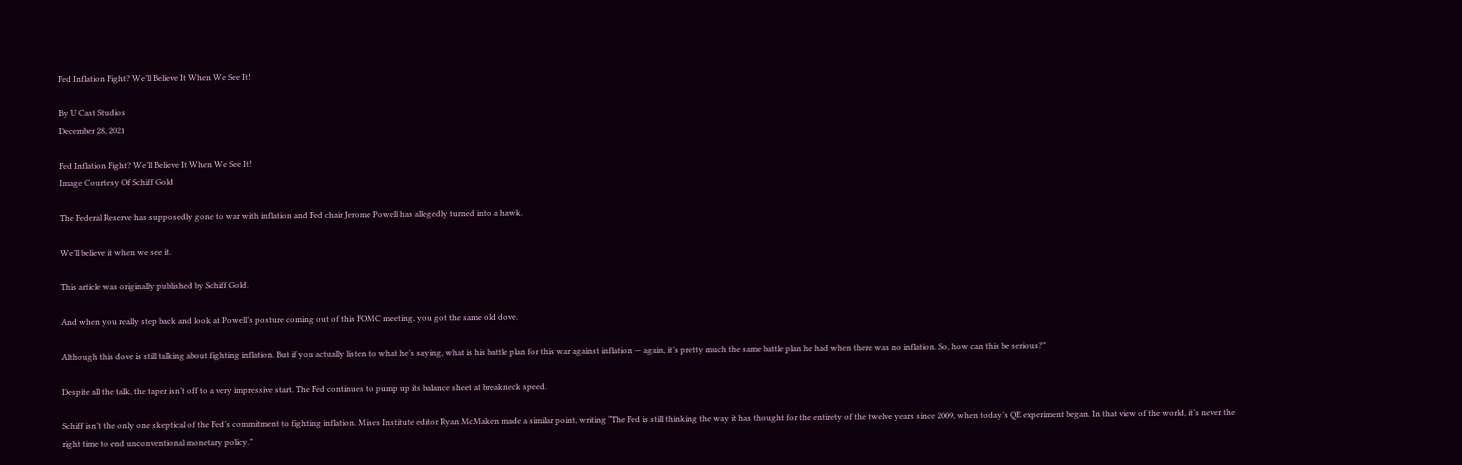Fed Inflation Fight? We’ll Believe It When We See It!

By U Cast Studios
December 28, 2021

Fed Inflation Fight? We’ll Believe It When We See It!
Image Courtesy Of Schiff Gold

The Federal Reserve has supposedly gone to war with inflation and Fed chair Jerome Powell has allegedly turned into a hawk.

We’ll believe it when we see it.

This article was originally published by Schiff Gold.

And when you really step back and look at Powell’s posture coming out of this FOMC meeting, you got the same old dove.

Although this dove is still talking about fighting inflation. But if you actually listen to what he’s saying, what is his battle plan for this war against inflation — again, it’s pretty much the same battle plan he had when there was no inflation. So, how can this be serious?”

Despite all the talk, the taper isn’t off to a very impressive start. The Fed continues to pump up its balance sheet at breakneck speed.

Schiff isn’t the only one skeptical of the Fed’s commitment to fighting inflation. Mises Institute editor Ryan McMaken made a similar point, writing “The Fed is still thinking the way it has thought for the entirety of the twelve years since 2009, when today’s QE experiment began. In that view of the world, it’s never the right time to end unconventional monetary policy.”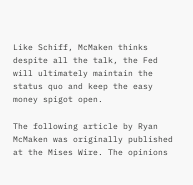Like Schiff, McMaken thinks despite all the talk, the Fed will ultimately maintain the status quo and keep the easy money spigot open.

The following article by Ryan McMaken was originally published at the Mises Wire. The opinions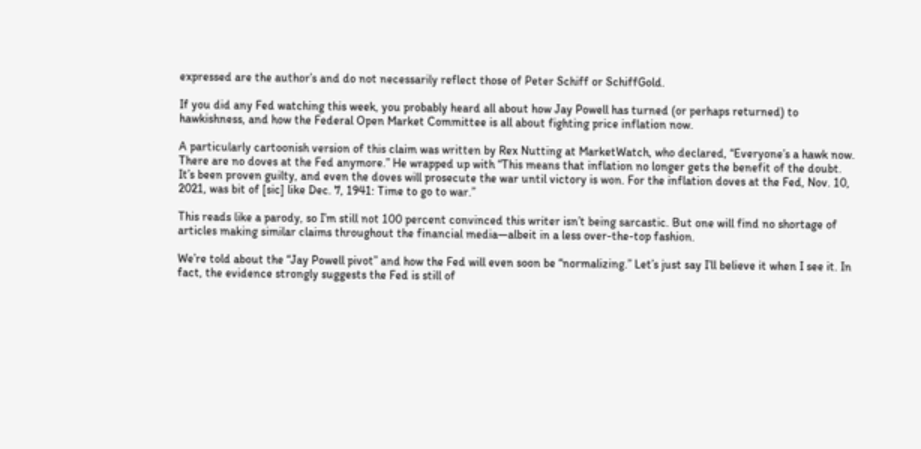expressed are the author’s and do not necessarily reflect those of Peter Schiff or SchiffGold.

If you did any Fed watching this week, you probably heard all about how Jay Powell has turned (or perhaps returned) to hawkishness, and how the Federal Open Market Committee is all about fighting price inflation now.

A particularly cartoonish version of this claim was written by Rex Nutting at MarketWatch, who declared, “Everyone’s a hawk now. There are no doves at the Fed anymore.” He wrapped up with “This means that inflation no longer gets the benefit of the doubt. It’s been proven guilty, and even the doves will prosecute the war until victory is won. For the inflation doves at the Fed, Nov. 10, 2021, was bit of [sic] like Dec. 7, 1941: Time to go to war.”

This reads like a parody, so I’m still not 100 percent convinced this writer isn’t being sarcastic. But one will find no shortage of articles making similar claims throughout the financial media—albeit in a less over-the-top fashion.

We’re told about the “Jay Powell pivot” and how the Fed will even soon be “normalizing.” Let’s just say I’ll believe it when I see it. In fact, the evidence strongly suggests the Fed is still of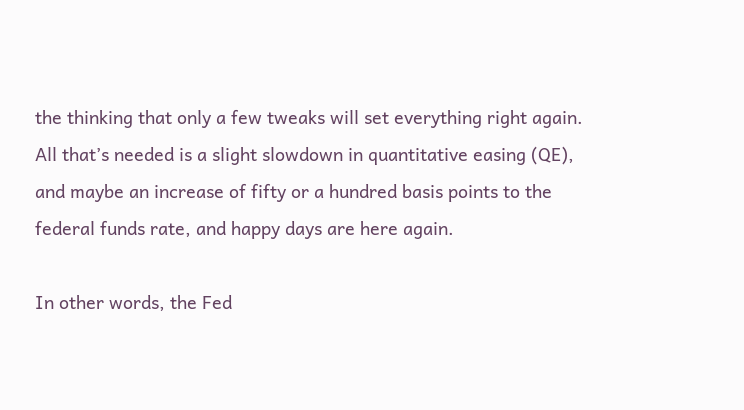the thinking that only a few tweaks will set everything right again. All that’s needed is a slight slowdown in quantitative easing (QE), and maybe an increase of fifty or a hundred basis points to the federal funds rate, and happy days are here again.

In other words, the Fed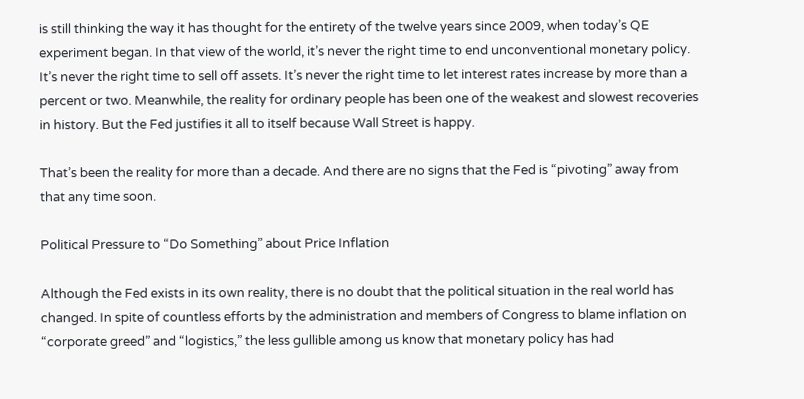is still thinking the way it has thought for the entirety of the twelve years since 2009, when today’s QE experiment began. In that view of the world, it’s never the right time to end unconventional monetary policy. It’s never the right time to sell off assets. It’s never the right time to let interest rates increase by more than a percent or two. Meanwhile, the reality for ordinary people has been one of the weakest and slowest recoveries in history. But the Fed justifies it all to itself because Wall Street is happy.

That’s been the reality for more than a decade. And there are no signs that the Fed is “pivoting” away from that any time soon.

Political Pressure to “Do Something” about Price Inflation

Although the Fed exists in its own reality, there is no doubt that the political situation in the real world has changed. In spite of countless efforts by the administration and members of Congress to blame inflation on “corporate greed” and “logistics,” the less gullible among us know that monetary policy has had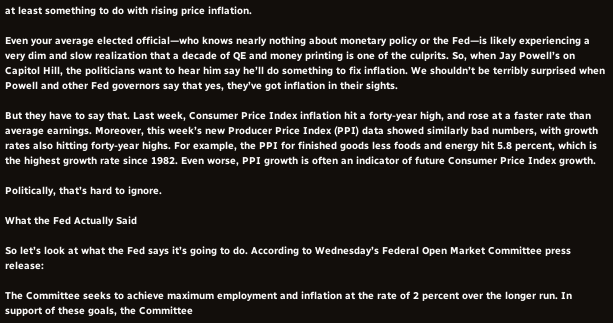at least something to do with rising price inflation.

Even your average elected official—who knows nearly nothing about monetary policy or the Fed—is likely experiencing a very dim and slow realization that a decade of QE and money printing is one of the culprits. So, when Jay Powell’s on Capitol Hill, the politicians want to hear him say he’ll do something to fix inflation. We shouldn’t be terribly surprised when Powell and other Fed governors say that yes, they’ve got inflation in their sights.

But they have to say that. Last week, Consumer Price Index inflation hit a forty-year high, and rose at a faster rate than average earnings. Moreover, this week’s new Producer Price Index (PPI) data showed similarly bad numbers, with growth rates also hitting forty-year highs. For example, the PPI for finished goods less foods and energy hit 5.8 percent, which is the highest growth rate since 1982. Even worse, PPI growth is often an indicator of future Consumer Price Index growth.

Politically, that’s hard to ignore.

What the Fed Actually Said

So let’s look at what the Fed says it’s going to do. According to Wednesday’s Federal Open Market Committee press release:

The Committee seeks to achieve maximum employment and inflation at the rate of 2 percent over the longer run. In support of these goals, the Committee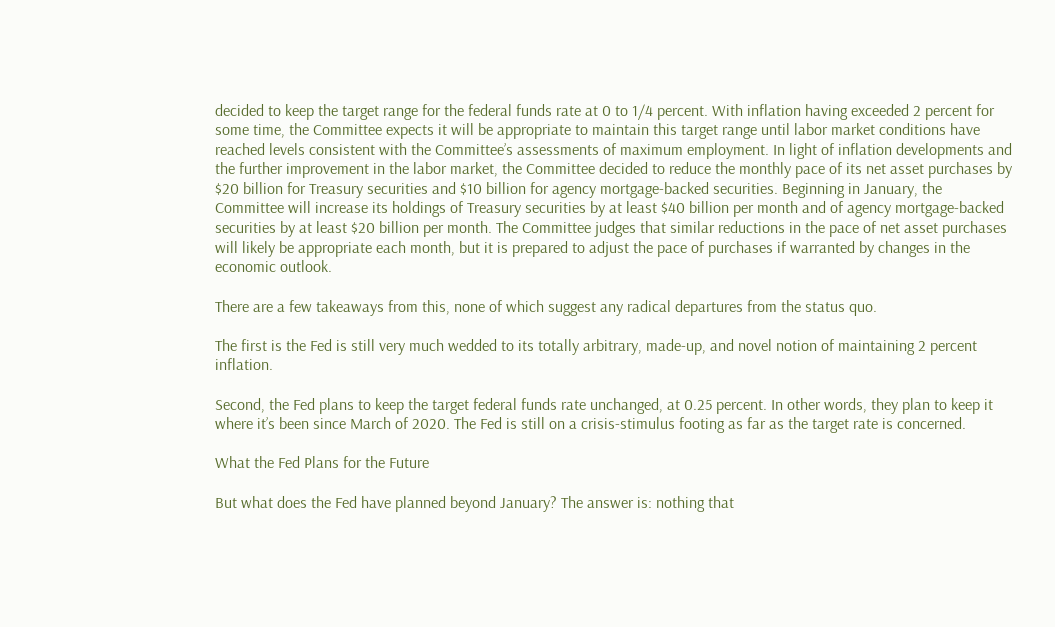decided to keep the target range for the federal funds rate at 0 to 1/4 percent. With inflation having exceeded 2 percent for some time, the Committee expects it will be appropriate to maintain this target range until labor market conditions have reached levels consistent with the Committee’s assessments of maximum employment. In light of inflation developments and the further improvement in the labor market, the Committee decided to reduce the monthly pace of its net asset purchases by $20 billion for Treasury securities and $10 billion for agency mortgage-backed securities. Beginning in January, the Committee will increase its holdings of Treasury securities by at least $40 billion per month and of agency mortgage‑backed securities by at least $20 billion per month. The Committee judges that similar reductions in the pace of net asset purchases will likely be appropriate each month, but it is prepared to adjust the pace of purchases if warranted by changes in the economic outlook.

There are a few takeaways from this, none of which suggest any radical departures from the status quo.

The first is the Fed is still very much wedded to its totally arbitrary, made-up, and novel notion of maintaining 2 percent inflation.

Second, the Fed plans to keep the target federal funds rate unchanged, at 0.25 percent. In other words, they plan to keep it where it’s been since March of 2020. The Fed is still on a crisis-stimulus footing as far as the target rate is concerned.

What the Fed Plans for the Future

But what does the Fed have planned beyond January? The answer is: nothing that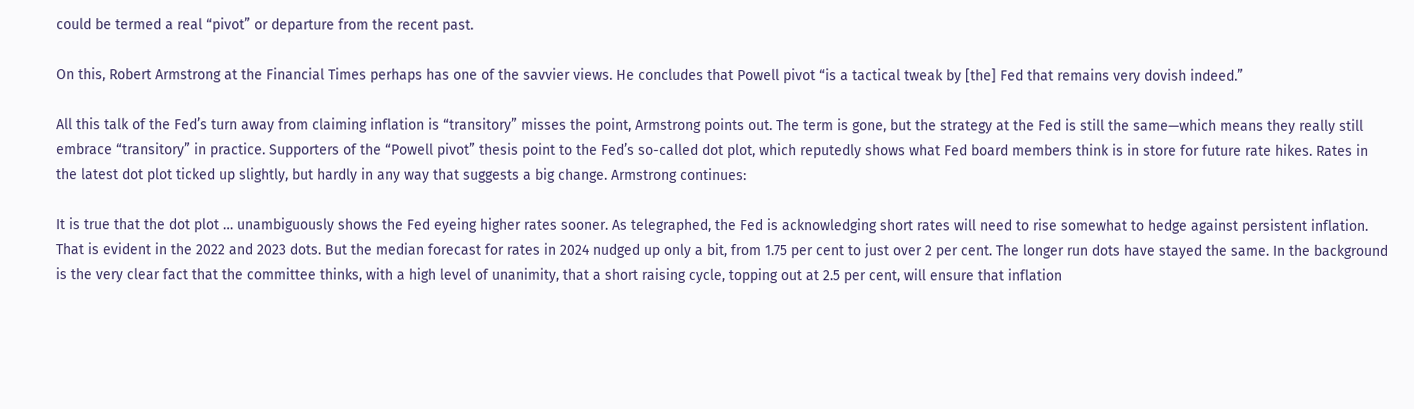could be termed a real “pivot” or departure from the recent past.

On this, Robert Armstrong at the Financial Times perhaps has one of the savvier views. He concludes that Powell pivot “is a tactical tweak by [the] Fed that remains very dovish indeed.”

All this talk of the Fed’s turn away from claiming inflation is “transitory” misses the point, Armstrong points out. The term is gone, but the strategy at the Fed is still the same—which means they really still embrace “transitory” in practice. Supporters of the “Powell pivot” thesis point to the Fed’s so-called dot plot, which reputedly shows what Fed board members think is in store for future rate hikes. Rates in the latest dot plot ticked up slightly, but hardly in any way that suggests a big change. Armstrong continues:

It is true that the dot plot … unambiguously shows the Fed eyeing higher rates sooner. As telegraphed, the Fed is acknowledging short rates will need to rise somewhat to hedge against persistent inflation. That is evident in the 2022 and 2023 dots. But the median forecast for rates in 2024 nudged up only a bit, from 1.75 per cent to just over 2 per cent. The longer run dots have stayed the same. In the background is the very clear fact that the committee thinks, with a high level of unanimity, that a short raising cycle, topping out at 2.5 per cent, will ensure that inflation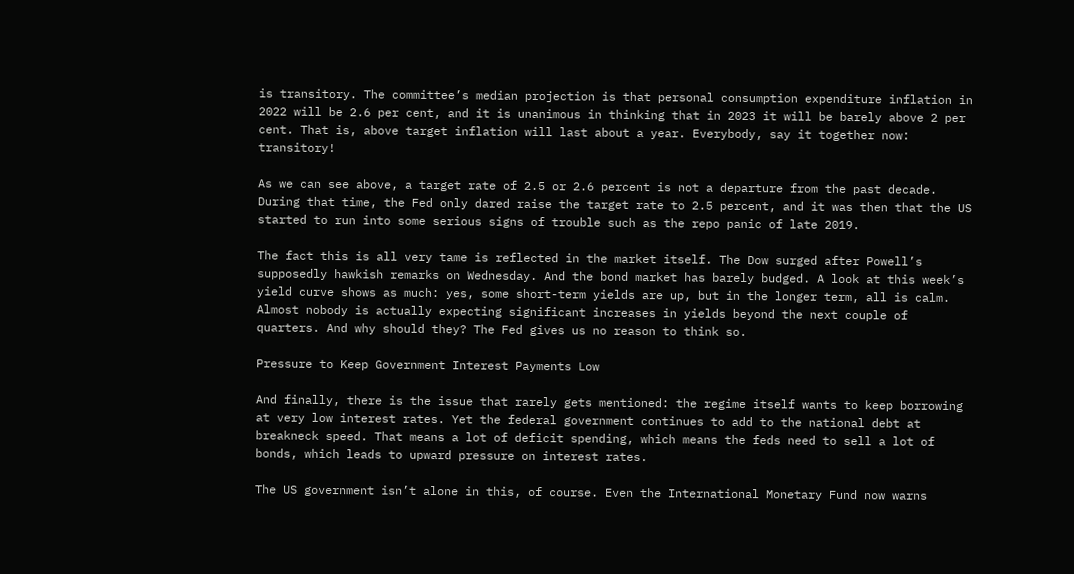is transitory. The committee’s median projection is that personal consumption expenditure inflation in 2022 will be 2.6 per cent, and it is unanimous in thinking that in 2023 it will be barely above 2 per cent. That is, above target inflation will last about a year. Everybody, say it together now: transitory!

As we can see above, a target rate of 2.5 or 2.6 percent is not a departure from the past decade. During that time, the Fed only dared raise the target rate to 2.5 percent, and it was then that the US started to run into some serious signs of trouble such as the repo panic of late 2019.

The fact this is all very tame is reflected in the market itself. The Dow surged after Powell’s supposedly hawkish remarks on Wednesday. And the bond market has barely budged. A look at this week’s yield curve shows as much: yes, some short-term yields are up, but in the longer term, all is calm. Almost nobody is actually expecting significant increases in yields beyond the next couple of quarters. And why should they? The Fed gives us no reason to think so.

Pressure to Keep Government Interest Payments Low

And finally, there is the issue that rarely gets mentioned: the regime itself wants to keep borrowing at very low interest rates. Yet the federal government continues to add to the national debt at breakneck speed. That means a lot of deficit spending, which means the feds need to sell a lot of bonds, which leads to upward pressure on interest rates.

The US government isn’t alone in this, of course. Even the International Monetary Fund now warns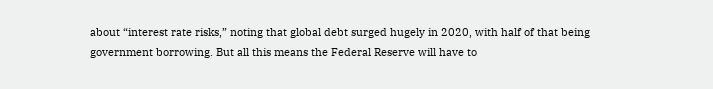about “interest rate risks,” noting that global debt surged hugely in 2020, with half of that being government borrowing. But all this means the Federal Reserve will have to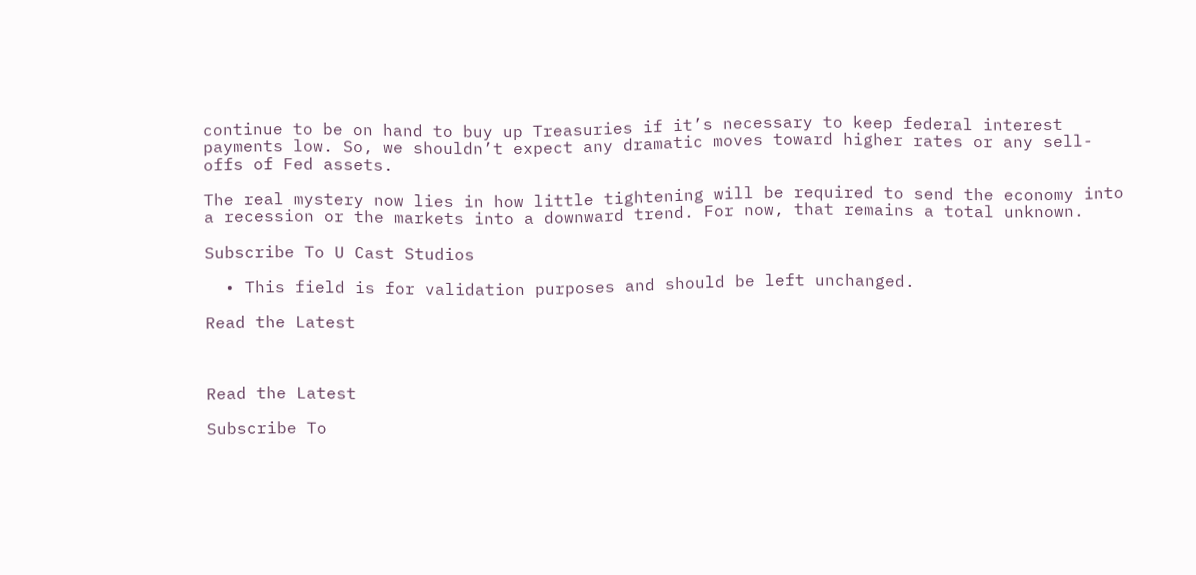continue to be on hand to buy up Treasuries if it’s necessary to keep federal interest payments low. So, we shouldn’t expect any dramatic moves toward higher rates or any sell-offs of Fed assets.

The real mystery now lies in how little tightening will be required to send the economy into a recession or the markets into a downward trend. For now, that remains a total unknown.

Subscribe To U Cast Studios

  • This field is for validation purposes and should be left unchanged.

Read the Latest



Read the Latest

Subscribe To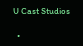U Cast Studios

  •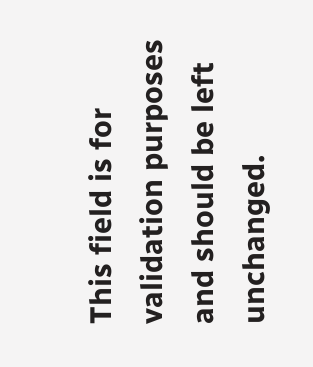This field is for validation purposes and should be left unchanged.